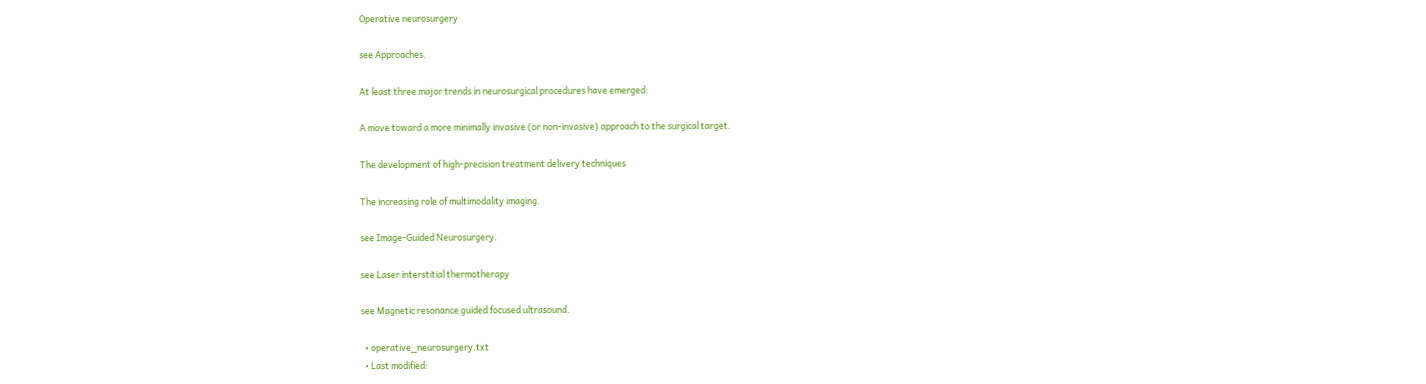Operative neurosurgery

see Approaches.

At least three major trends in neurosurgical procedures have emerged:

A move toward a more minimally invasive (or non-invasive) approach to the surgical target.

The development of high-precision treatment delivery techniques

The increasing role of multimodality imaging.

see Image-Guided Neurosurgery.

see Laser interstitial thermotherapy

see Magnetic resonance guided focused ultrasound.

  • operative_neurosurgery.txt
  • Last modified: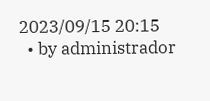2023/09/15 20:15
  • by administrador